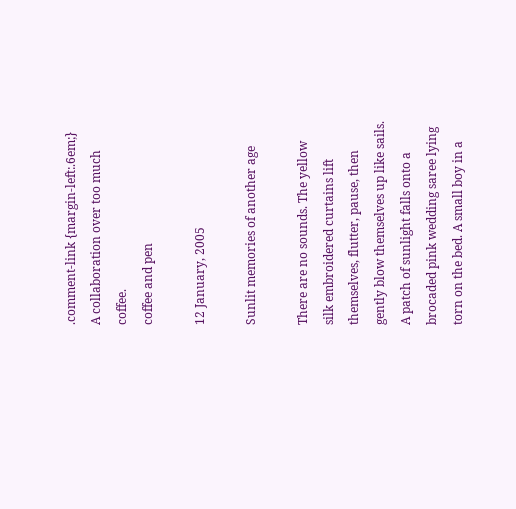.comment-link {margin-left:.6em;}
A collaboration over too much coffee.
coffee and pen

12 January, 2005

Sunlit memories of another age

There are no sounds. The yellow silk embroidered curtains lift themselves, flutter, pause, then gently blow themselves up like sails. A patch of sunlight falls onto a brocaded pink wedding saree lying torn on the bed. A small boy in a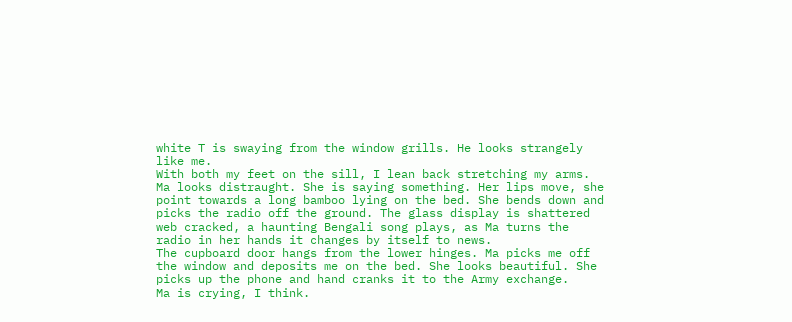white T is swaying from the window grills. He looks strangely like me.
With both my feet on the sill, I lean back stretching my arms. Ma looks distraught. She is saying something. Her lips move, she point towards a long bamboo lying on the bed. She bends down and picks the radio off the ground. The glass display is shattered web cracked, a haunting Bengali song plays, as Ma turns the radio in her hands it changes by itself to news.
The cupboard door hangs from the lower hinges. Ma picks me off the window and deposits me on the bed. She looks beautiful. She picks up the phone and hand cranks it to the Army exchange.
Ma is crying, I think.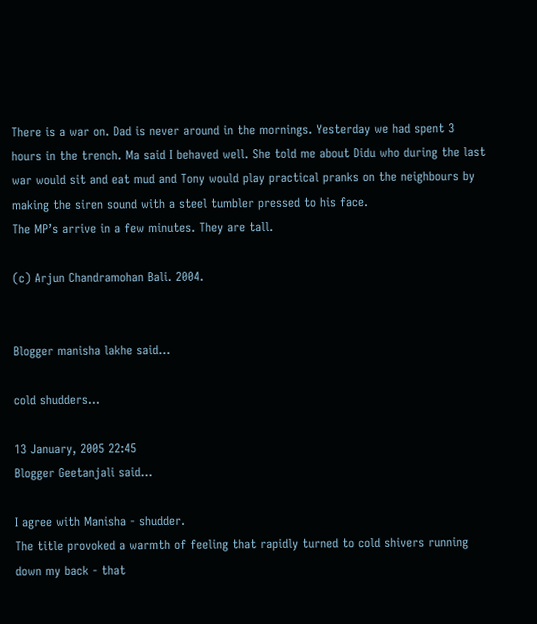There is a war on. Dad is never around in the mornings. Yesterday we had spent 3 hours in the trench. Ma said I behaved well. She told me about Didu who during the last war would sit and eat mud and Tony would play practical pranks on the neighbours by making the siren sound with a steel tumbler pressed to his face.
The MP’s arrive in a few minutes. They are tall.

(c) Arjun Chandramohan Bali. 2004.


Blogger manisha lakhe said...

cold shudders...

13 January, 2005 22:45
Blogger Geetanjali said...

I agree with Manisha - shudder.
The title provoked a warmth of feeling that rapidly turned to cold shivers running down my back - that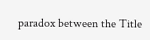paradox between the Title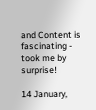and Content is fascinating - took me by surprise!

14 January,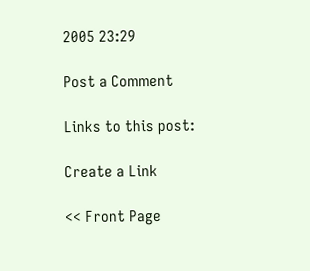2005 23:29

Post a Comment

Links to this post:

Create a Link

<< Front Page